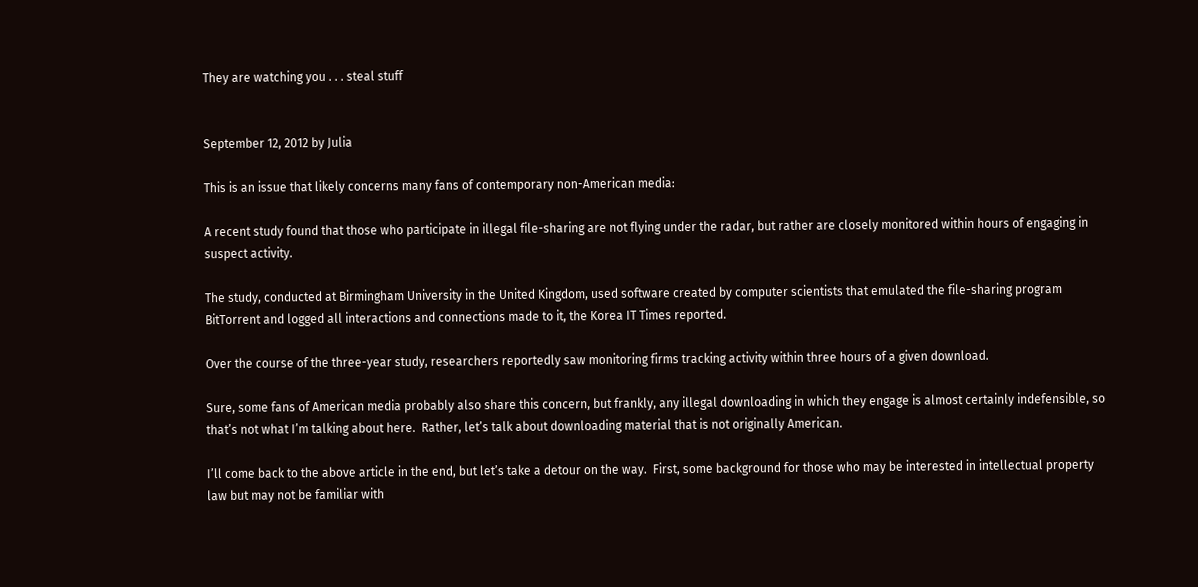They are watching you . . . steal stuff


September 12, 2012 by Julia

This is an issue that likely concerns many fans of contemporary non-American media:

A recent study found that those who participate in illegal file-sharing are not flying under the radar, but rather are closely monitored within hours of engaging in suspect activity.

The study, conducted at Birmingham University in the United Kingdom, used software created by computer scientists that emulated the file-sharing program BitTorrent and logged all interactions and connections made to it, the Korea IT Times reported.

Over the course of the three-year study, researchers reportedly saw monitoring firms tracking activity within three hours of a given download.

Sure, some fans of American media probably also share this concern, but frankly, any illegal downloading in which they engage is almost certainly indefensible, so that’s not what I’m talking about here.  Rather, let’s talk about downloading material that is not originally American.

I’ll come back to the above article in the end, but let’s take a detour on the way.  First, some background for those who may be interested in intellectual property law but may not be familiar with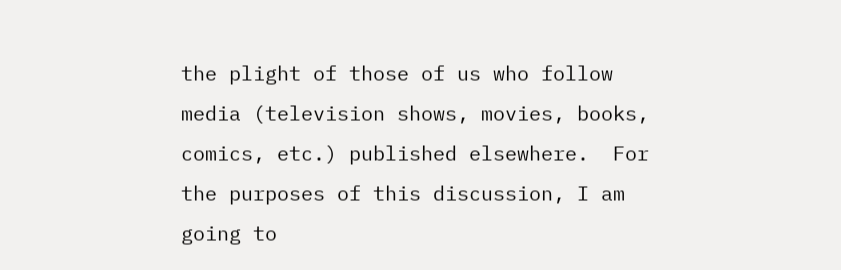the plight of those of us who follow media (television shows, movies, books, comics, etc.) published elsewhere.  For the purposes of this discussion, I am going to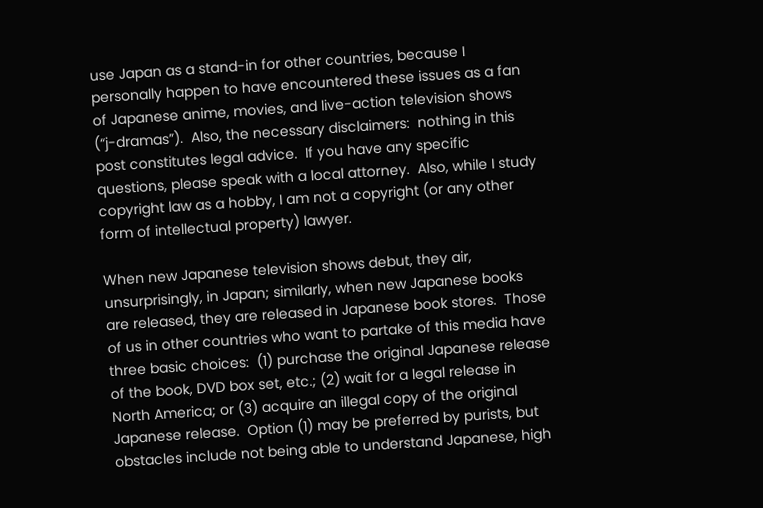use Japan as a stand-in for other countries, because I personally happen to have encountered these issues as a fan of Japanese anime, movies, and live-action television shows (“j-dramas”).  Also, the necessary disclaimers:  nothing in this post constitutes legal advice.  If you have any specific questions, please speak with a local attorney.  Also, while I study copyright law as a hobby, I am not a copyright (or any other form of intellectual property) lawyer.

When new Japanese television shows debut, they air, unsurprisingly, in Japan; similarly, when new Japanese books are released, they are released in Japanese book stores.  Those of us in other countries who want to partake of this media have three basic choices:  (1) purchase the original Japanese release of the book, DVD box set, etc.; (2) wait for a legal release in North America; or (3) acquire an illegal copy of the original Japanese release.  Option (1) may be preferred by purists, but obstacles include not being able to understand Japanese, high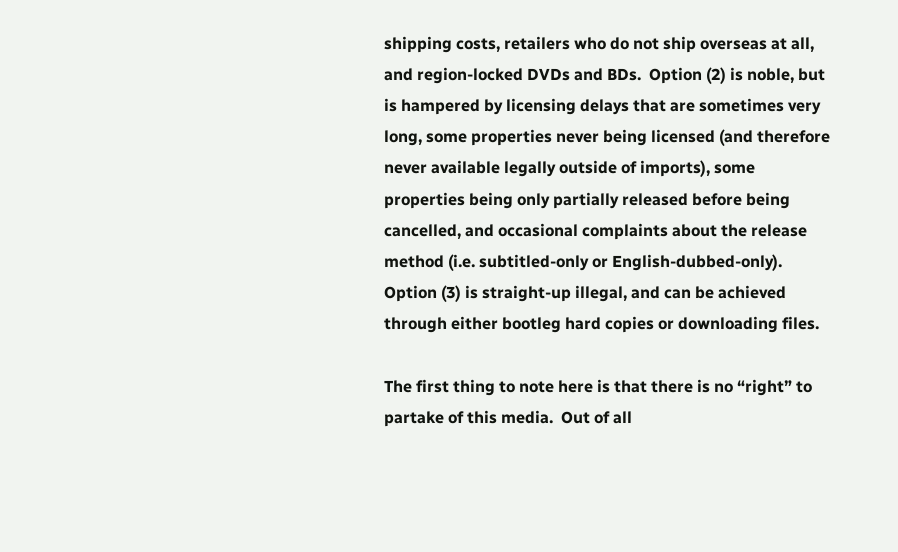shipping costs, retailers who do not ship overseas at all, and region-locked DVDs and BDs.  Option (2) is noble, but is hampered by licensing delays that are sometimes very long, some properties never being licensed (and therefore never available legally outside of imports), some properties being only partially released before being cancelled, and occasional complaints about the release method (i.e. subtitled-only or English-dubbed-only).  Option (3) is straight-up illegal, and can be achieved through either bootleg hard copies or downloading files.

The first thing to note here is that there is no “right” to partake of this media.  Out of all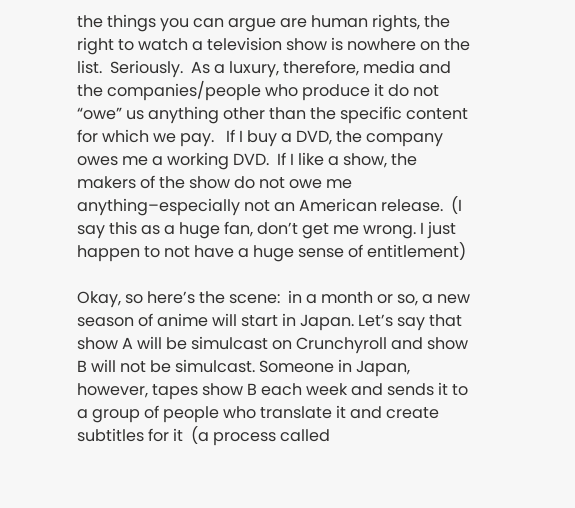the things you can argue are human rights, the right to watch a television show is nowhere on the list.  Seriously.  As a luxury, therefore, media and the companies/people who produce it do not “owe” us anything other than the specific content for which we pay.   If I buy a DVD, the company owes me a working DVD.  If I like a show, the makers of the show do not owe me anything–especially not an American release.  (I say this as a huge fan, don’t get me wrong. I just happen to not have a huge sense of entitlement)

Okay, so here’s the scene:  in a month or so, a new season of anime will start in Japan. Let’s say that show A will be simulcast on Crunchyroll and show B will not be simulcast. Someone in Japan, however, tapes show B each week and sends it to a group of people who translate it and create subtitles for it  (a process called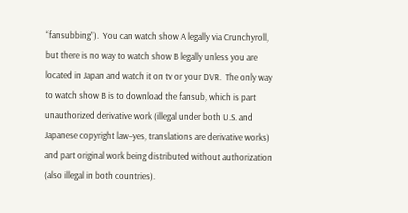“fansubbing”).  You can watch show A legally via Crunchyroll, but there is no way to watch show B legally unless you are located in Japan and watch it on tv or your DVR.  The only way to watch show B is to download the fansub, which is part unauthorized derivative work (illegal under both U.S. and Japanese copyright law–yes, translations are derivative works) and part original work being distributed without authorization (also illegal in both countries).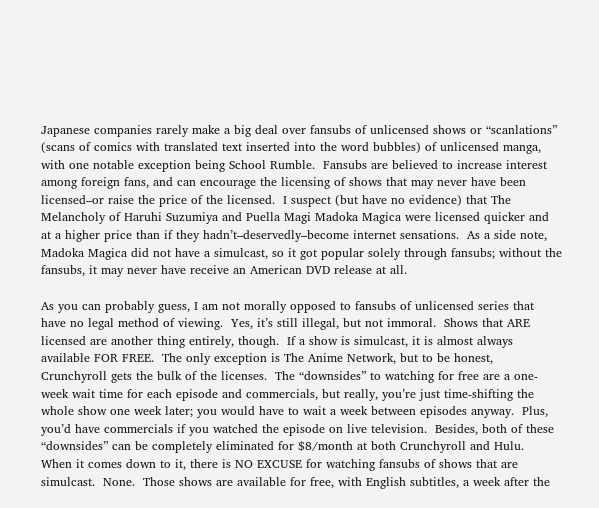Japanese companies rarely make a big deal over fansubs of unlicensed shows or “scanlations” (scans of comics with translated text inserted into the word bubbles) of unlicensed manga, with one notable exception being School Rumble.  Fansubs are believed to increase interest among foreign fans, and can encourage the licensing of shows that may never have been licensed–or raise the price of the licensed.  I suspect (but have no evidence) that The Melancholy of Haruhi Suzumiya and Puella Magi Madoka Magica were licensed quicker and at a higher price than if they hadn’t–deservedly–become internet sensations.  As a side note, Madoka Magica did not have a simulcast, so it got popular solely through fansubs; without the fansubs, it may never have receive an American DVD release at all.

As you can probably guess, I am not morally opposed to fansubs of unlicensed series that have no legal method of viewing.  Yes, it’s still illegal, but not immoral.  Shows that ARE licensed are another thing entirely, though.  If a show is simulcast, it is almost always available FOR FREE.  The only exception is The Anime Network, but to be honest, Crunchyroll gets the bulk of the licenses.  The “downsides” to watching for free are a one-week wait time for each episode and commercials, but really, you’re just time-shifting the whole show one week later; you would have to wait a week between episodes anyway.  Plus, you’d have commercials if you watched the episode on live television.  Besides, both of these “downsides” can be completely eliminated for $8/month at both Crunchyroll and Hulu.  When it comes down to it, there is NO EXCUSE for watching fansubs of shows that are simulcast.  None.  Those shows are available for free, with English subtitles, a week after the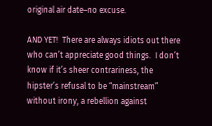original air date–no excuse.

AND YET!  There are always idiots out there who can’t appreciate good things.  I don’t know if it’s sheer contrariness, the hipster’s refusal to be “mainstream” without irony, a rebellion against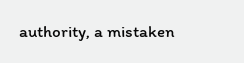authority, a mistaken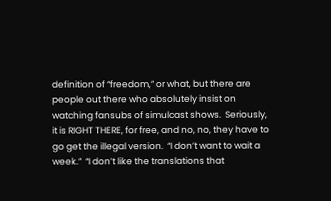definition of “freedom,” or what, but there are people out there who absolutely insist on watching fansubs of simulcast shows.  Seriously, it is RIGHT THERE, for free, and no, no, they have to go get the illegal version.  “I don’t want to wait a week.”  “I don’t like the translations that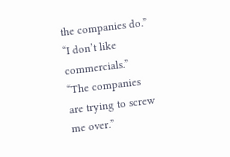the companies do.”  “I don’t like commercials.”  “The companies are trying to screw me over.”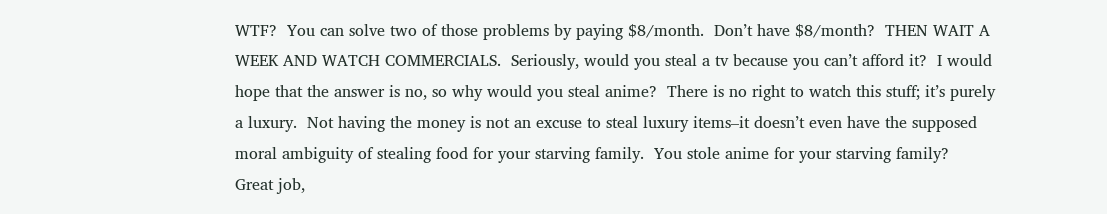WTF?  You can solve two of those problems by paying $8/month.  Don’t have $8/month?  THEN WAIT A WEEK AND WATCH COMMERCIALS.  Seriously, would you steal a tv because you can’t afford it?  I would hope that the answer is no, so why would you steal anime?  There is no right to watch this stuff; it’s purely a luxury.  Not having the money is not an excuse to steal luxury items–it doesn’t even have the supposed moral ambiguity of stealing food for your starving family.  You stole anime for your starving family?  Great job,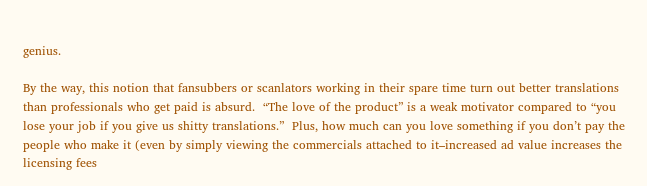genius.

By the way, this notion that fansubbers or scanlators working in their spare time turn out better translations than professionals who get paid is absurd.  “The love of the product” is a weak motivator compared to “you lose your job if you give us shitty translations.”  Plus, how much can you love something if you don’t pay the people who make it (even by simply viewing the commercials attached to it–increased ad value increases the licensing fees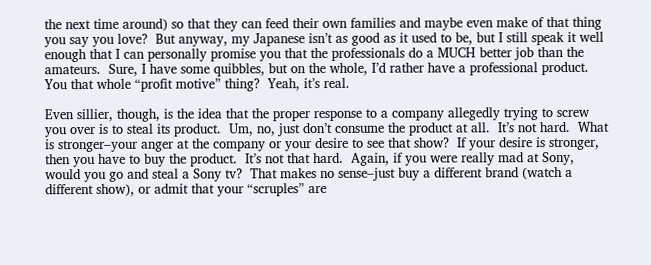the next time around) so that they can feed their own families and maybe even make of that thing you say you love?  But anyway, my Japanese isn’t as good as it used to be, but I still speak it well enough that I can personally promise you that the professionals do a MUCH better job than the amateurs.  Sure, I have some quibbles, but on the whole, I’d rather have a professional product.  You that whole “profit motive” thing?  Yeah, it’s real.

Even sillier, though, is the idea that the proper response to a company allegedly trying to screw you over is to steal its product.  Um, no, just don’t consume the product at all.  It’s not hard.  What is stronger–your anger at the company or your desire to see that show?  If your desire is stronger, then you have to buy the product.  It’s not that hard.  Again, if you were really mad at Sony, would you go and steal a Sony tv?  That makes no sense–just buy a different brand (watch a different show), or admit that your “scruples” are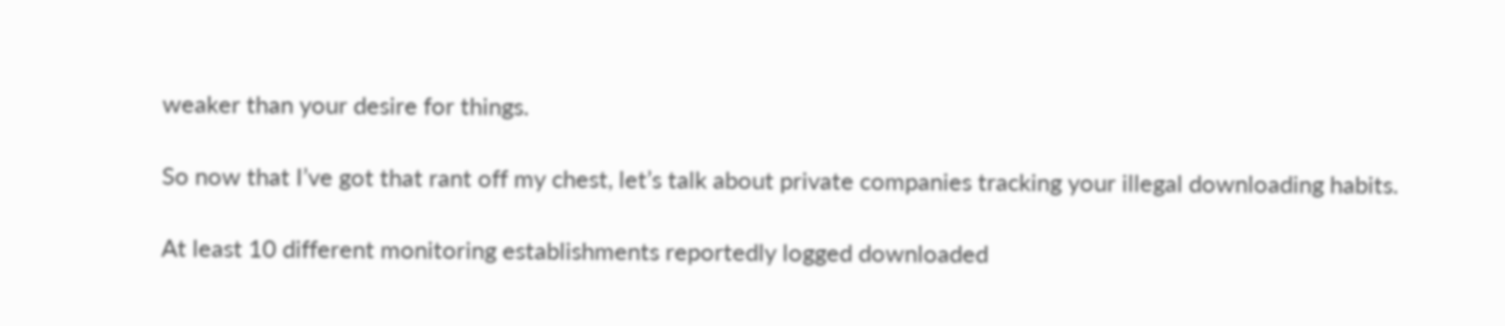weaker than your desire for things.

So now that I’ve got that rant off my chest, let’s talk about private companies tracking your illegal downloading habits.

At least 10 different monitoring establishments reportedly logged downloaded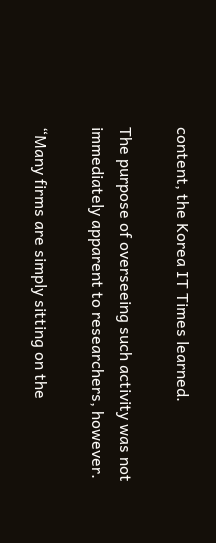content, the Korea IT Times learned.

The purpose of overseeing such activity was not immediately apparent to researchers, however.

“Many firms are simply sitting on the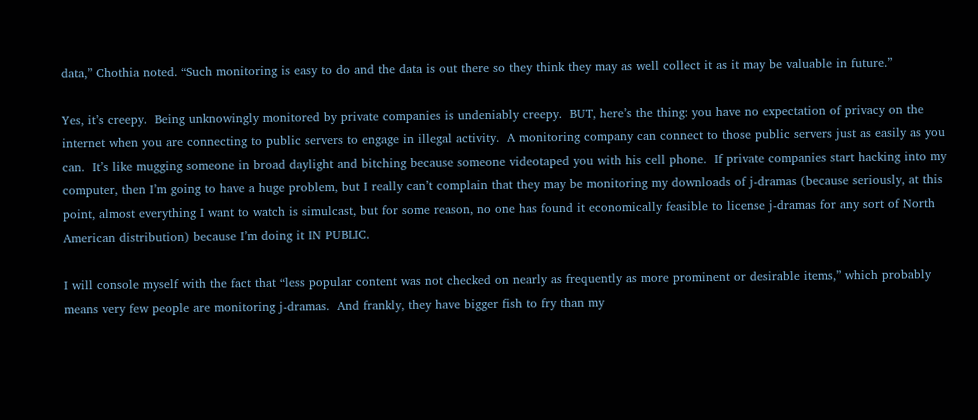data,” Chothia noted. “Such monitoring is easy to do and the data is out there so they think they may as well collect it as it may be valuable in future.”

Yes, it’s creepy.  Being unknowingly monitored by private companies is undeniably creepy.  BUT, here’s the thing: you have no expectation of privacy on the internet when you are connecting to public servers to engage in illegal activity.  A monitoring company can connect to those public servers just as easily as you can.  It’s like mugging someone in broad daylight and bitching because someone videotaped you with his cell phone.  If private companies start hacking into my computer, then I’m going to have a huge problem, but I really can’t complain that they may be monitoring my downloads of j-dramas (because seriously, at this point, almost everything I want to watch is simulcast, but for some reason, no one has found it economically feasible to license j-dramas for any sort of North American distribution) because I’m doing it IN PUBLIC.

I will console myself with the fact that “less popular content was not checked on nearly as frequently as more prominent or desirable items,” which probably means very few people are monitoring j-dramas.  And frankly, they have bigger fish to fry than my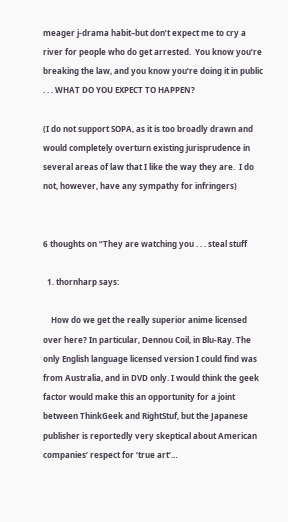meager j-drama habit–but don’t expect me to cry a river for people who do get arrested.  You know you’re breaking the law, and you know you’re doing it in public . . . WHAT DO YOU EXPECT TO HAPPEN?

(I do not support SOPA, as it is too broadly drawn and would completely overturn existing jurisprudence in several areas of law that I like the way they are.  I do not, however, have any sympathy for infringers)


6 thoughts on “They are watching you . . . steal stuff

  1. thornharp says:

    How do we get the really superior anime licensed over here? In particular, Dennou Coil, in Blu-Ray. The only English language licensed version I could find was from Australia, and in DVD only. I would think the geek factor would make this an opportunity for a joint between ThinkGeek and RightStuf, but the Japanese publisher is reportedly very skeptical about American companies’ respect for ‘true art’…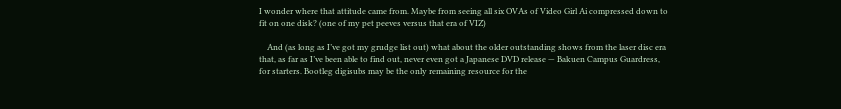I wonder where that attitude came from. Maybe from seeing all six OVAs of Video Girl Ai compressed down to fit on one disk? (one of my pet peeves versus that era of VIZ)

    And (as long as I’ve got my grudge list out) what about the older outstanding shows from the laser disc era that, as far as I’ve been able to find out, never even got a Japanese DVD release — Bakuen Campus Guardress, for starters. Bootleg digisubs may be the only remaining resource for the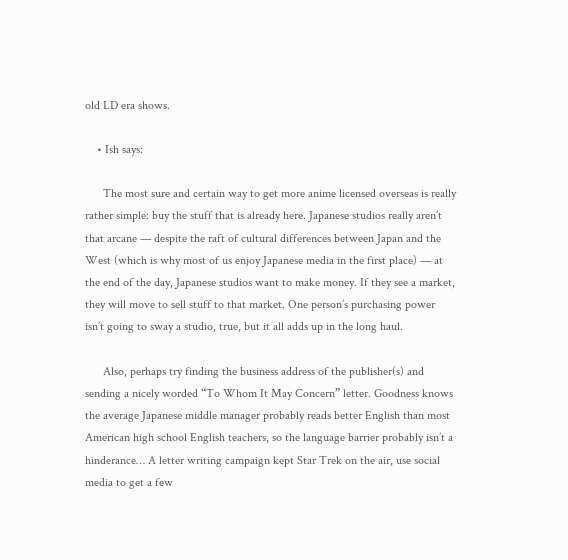old LD era shows.

    • Ish says:

      The most sure and certain way to get more anime licensed overseas is really rather simple: buy the stuff that is already here. Japanese studios really aren’t that arcane — despite the raft of cultural differences between Japan and the West (which is why most of us enjoy Japanese media in the first place) — at the end of the day, Japanese studios want to make money. If they see a market, they will move to sell stuff to that market. One person’s purchasing power isn’t going to sway a studio, true, but it all adds up in the long haul.

      Also, perhaps try finding the business address of the publisher(s) and sending a nicely worded “To Whom It May Concern” letter. Goodness knows the average Japanese middle manager probably reads better English than most American high school English teachers, so the language barrier probably isn’t a hinderance… A letter writing campaign kept Star Trek on the air, use social media to get a few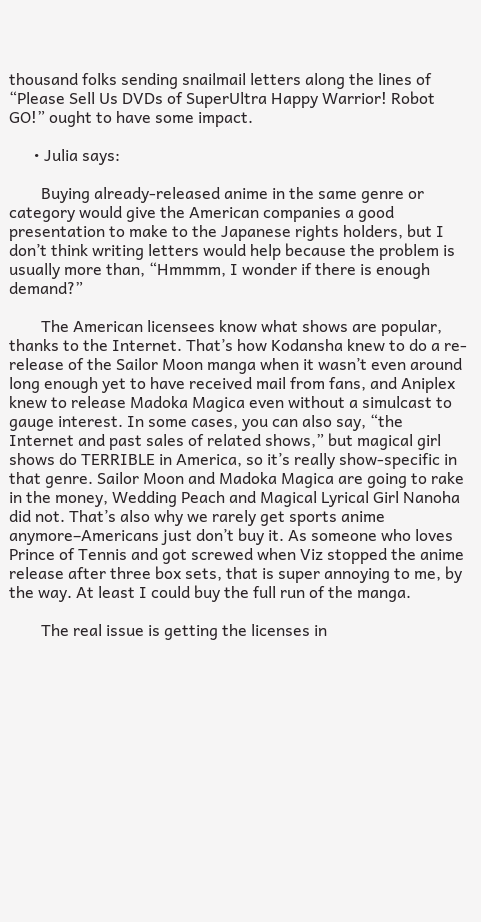thousand folks sending snailmail letters along the lines of “Please Sell Us DVDs of SuperUltra Happy Warrior! Robot GO!” ought to have some impact.

      • Julia says:

        Buying already-released anime in the same genre or category would give the American companies a good presentation to make to the Japanese rights holders, but I don’t think writing letters would help because the problem is usually more than, “Hmmmm, I wonder if there is enough demand?”

        The American licensees know what shows are popular, thanks to the Internet. That’s how Kodansha knew to do a re-release of the Sailor Moon manga when it wasn’t even around long enough yet to have received mail from fans, and Aniplex knew to release Madoka Magica even without a simulcast to gauge interest. In some cases, you can also say, “the Internet and past sales of related shows,” but magical girl shows do TERRIBLE in America, so it’s really show-specific in that genre. Sailor Moon and Madoka Magica are going to rake in the money, Wedding Peach and Magical Lyrical Girl Nanoha did not. That’s also why we rarely get sports anime anymore–Americans just don’t buy it. As someone who loves Prince of Tennis and got screwed when Viz stopped the anime release after three box sets, that is super annoying to me, by the way. At least I could buy the full run of the manga.

        The real issue is getting the licenses in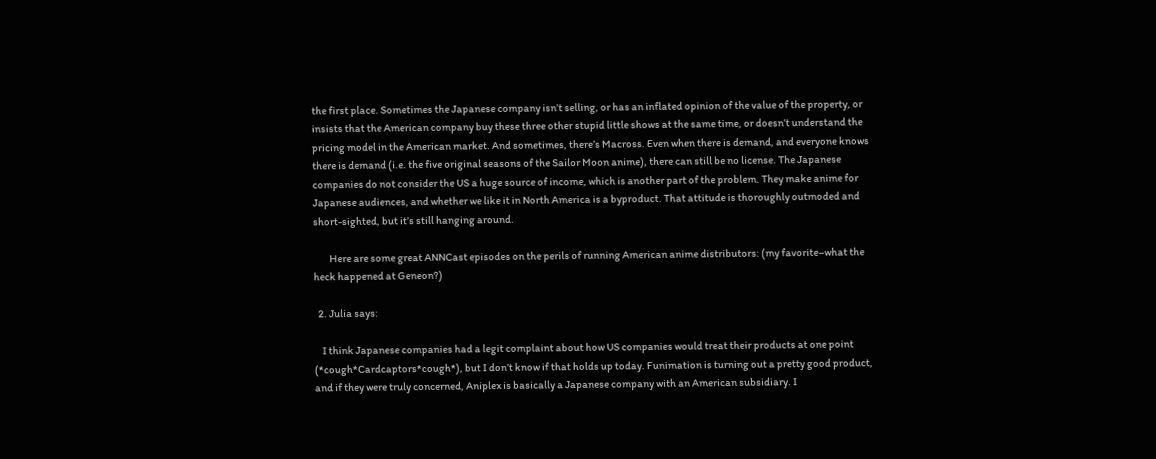the first place. Sometimes the Japanese company isn’t selling, or has an inflated opinion of the value of the property, or insists that the American company buy these three other stupid little shows at the same time, or doesn’t understand the pricing model in the American market. And sometimes, there’s Macross. Even when there is demand, and everyone knows there is demand (i.e. the five original seasons of the Sailor Moon anime), there can still be no license. The Japanese companies do not consider the US a huge source of income, which is another part of the problem. They make anime for Japanese audiences, and whether we like it in North America is a byproduct. That attitude is thoroughly outmoded and short-sighted, but it’s still hanging around.

        Here are some great ANNCast episodes on the perils of running American anime distributors: (my favorite–what the heck happened at Geneon?)

  2. Julia says:

    I think Japanese companies had a legit complaint about how US companies would treat their products at one point (*cough*Cardcaptors*cough*), but I don’t know if that holds up today. Funimation is turning out a pretty good product, and if they were truly concerned, Aniplex is basically a Japanese company with an American subsidiary. I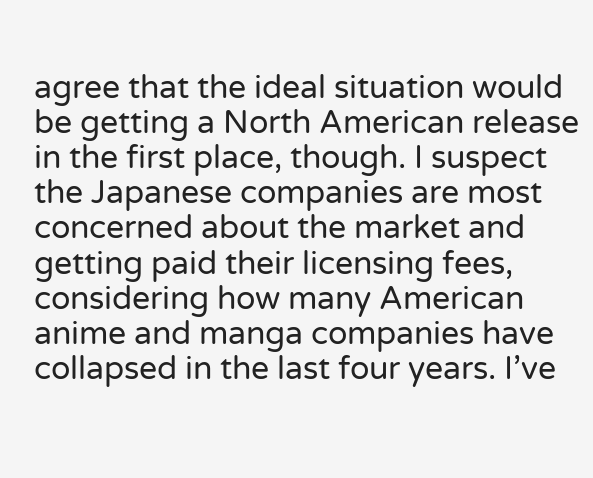agree that the ideal situation would be getting a North American release in the first place, though. I suspect the Japanese companies are most concerned about the market and getting paid their licensing fees, considering how many American anime and manga companies have collapsed in the last four years. I’ve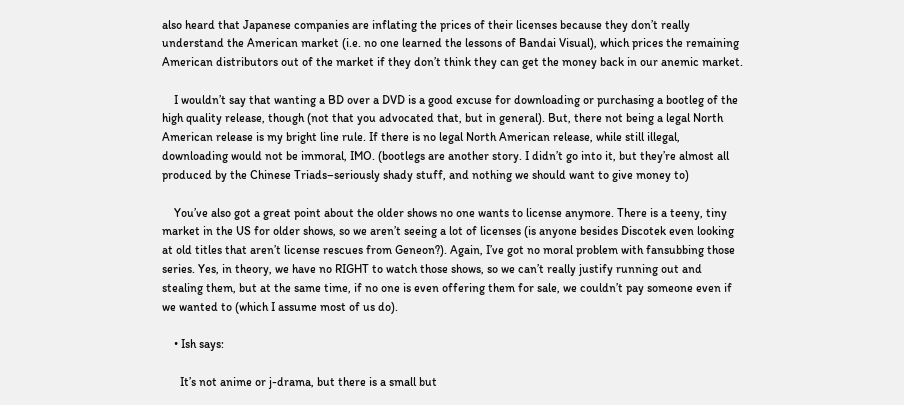also heard that Japanese companies are inflating the prices of their licenses because they don’t really understand the American market (i.e. no one learned the lessons of Bandai Visual), which prices the remaining American distributors out of the market if they don’t think they can get the money back in our anemic market.

    I wouldn’t say that wanting a BD over a DVD is a good excuse for downloading or purchasing a bootleg of the high quality release, though (not that you advocated that, but in general). But, there not being a legal North American release is my bright line rule. If there is no legal North American release, while still illegal, downloading would not be immoral, IMO. (bootlegs are another story. I didn’t go into it, but they’re almost all produced by the Chinese Triads–seriously shady stuff, and nothing we should want to give money to)

    You’ve also got a great point about the older shows no one wants to license anymore. There is a teeny, tiny market in the US for older shows, so we aren’t seeing a lot of licenses (is anyone besides Discotek even looking at old titles that aren’t license rescues from Geneon?). Again, I’ve got no moral problem with fansubbing those series. Yes, in theory, we have no RIGHT to watch those shows, so we can’t really justify running out and stealing them, but at the same time, if no one is even offering them for sale, we couldn’t pay someone even if we wanted to (which I assume most of us do).

    • Ish says:

      It’s not anime or j-drama, but there is a small but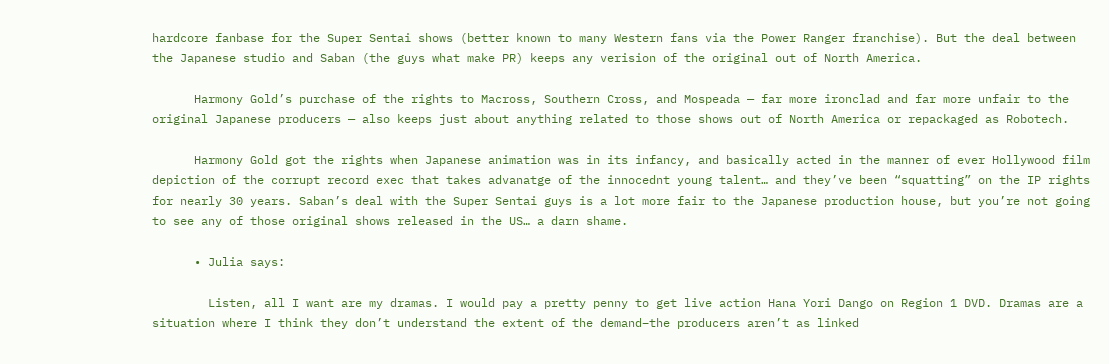hardcore fanbase for the Super Sentai shows (better known to many Western fans via the Power Ranger franchise). But the deal between the Japanese studio and Saban (the guys what make PR) keeps any verision of the original out of North America.

      Harmony Gold’s purchase of the rights to Macross, Southern Cross, and Mospeada — far more ironclad and far more unfair to the original Japanese producers — also keeps just about anything related to those shows out of North America or repackaged as Robotech.

      Harmony Gold got the rights when Japanese animation was in its infancy, and basically acted in the manner of ever Hollywood film depiction of the corrupt record exec that takes advanatge of the innocednt young talent… and they’ve been “squatting” on the IP rights for nearly 30 years. Saban’s deal with the Super Sentai guys is a lot more fair to the Japanese production house, but you’re not going to see any of those original shows released in the US… a darn shame.

      • Julia says:

        Listen, all I want are my dramas. I would pay a pretty penny to get live action Hana Yori Dango on Region 1 DVD. Dramas are a situation where I think they don’t understand the extent of the demand–the producers aren’t as linked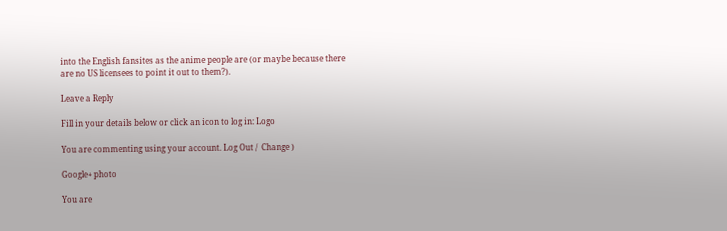into the English fansites as the anime people are (or maybe because there are no US licensees to point it out to them?).

Leave a Reply

Fill in your details below or click an icon to log in: Logo

You are commenting using your account. Log Out /  Change )

Google+ photo

You are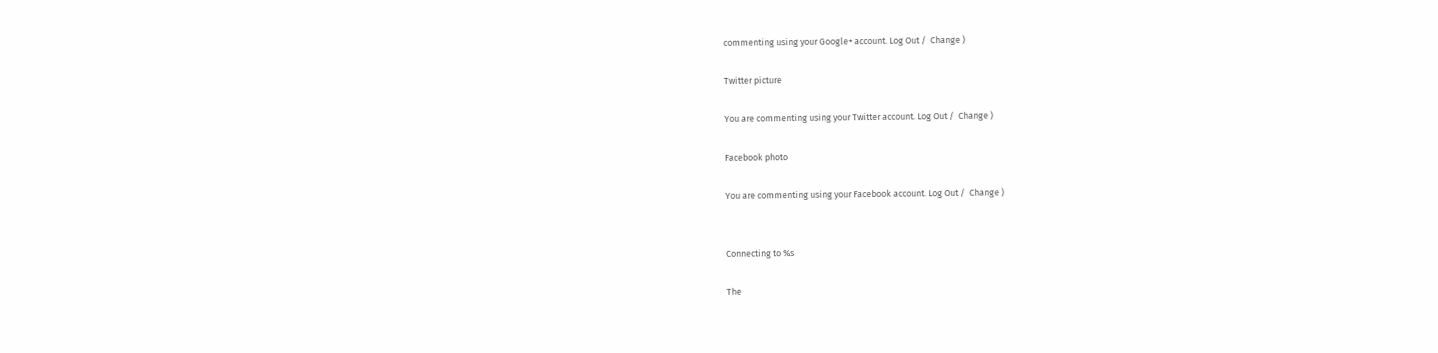commenting using your Google+ account. Log Out /  Change )

Twitter picture

You are commenting using your Twitter account. Log Out /  Change )

Facebook photo

You are commenting using your Facebook account. Log Out /  Change )


Connecting to %s

The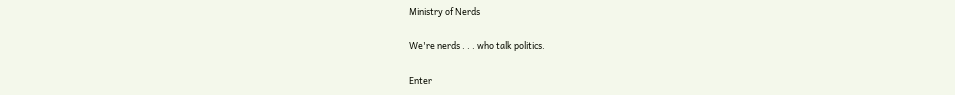Ministry of Nerds

We're nerds . . . who talk politics.

Enter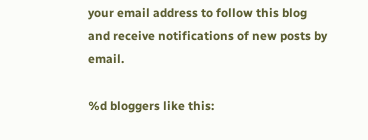your email address to follow this blog and receive notifications of new posts by email.

%d bloggers like this: